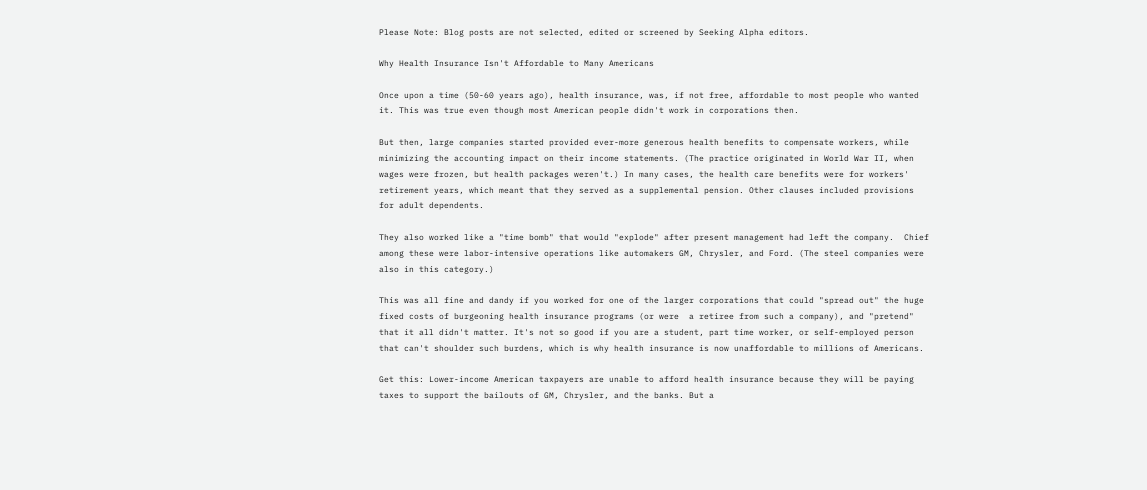Please Note: Blog posts are not selected, edited or screened by Seeking Alpha editors.

Why Health Insurance Isn't Affordable to Many Americans

Once upon a time (50-60 years ago), health insurance, was, if not free, affordable to most people who wanted it. This was true even though most American people didn't work in corporations then.

But then, large companies started provided ever-more generous health benefits to compensate workers, while minimizing the accounting impact on their income statements. (The practice originated in World War II, when wages were frozen, but health packages weren't.) In many cases, the health care benefits were for workers' retirement years, which meant that they served as a supplemental pension. Other clauses included provisions for adult dependents.

They also worked like a "time bomb" that would "explode" after present management had left the company.  Chief among these were labor-intensive operations like automakers GM, Chrysler, and Ford. (The steel companies were also in this category.)

This was all fine and dandy if you worked for one of the larger corporations that could "spread out" the huge fixed costs of burgeoning health insurance programs (or were  a retiree from such a company), and "pretend" that it all didn't matter. It's not so good if you are a student, part time worker, or self-employed person that can't shoulder such burdens, which is why health insurance is now unaffordable to millions of Americans.

Get this: Lower-income American taxpayers are unable to afford health insurance because they will be paying taxes to support the bailouts of GM, Chrysler, and the banks. But a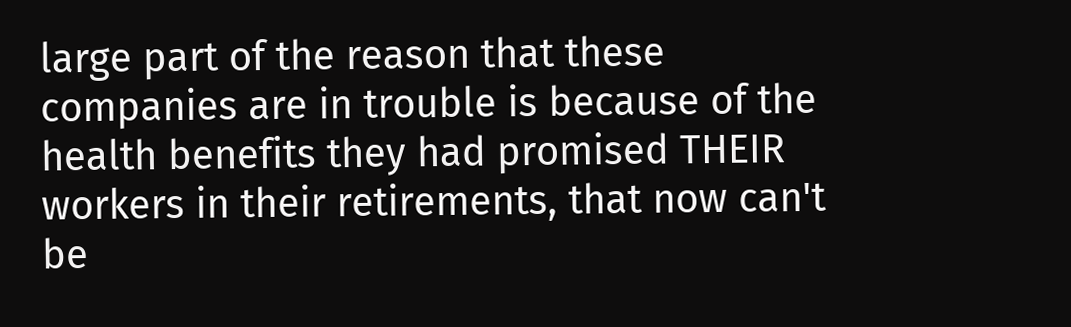large part of the reason that these companies are in trouble is because of the health benefits they had promised THEIR workers in their retirements, that now can't be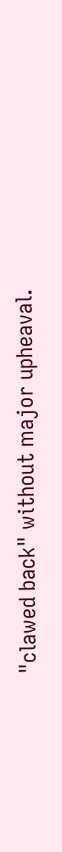"clawed back" without major upheaval.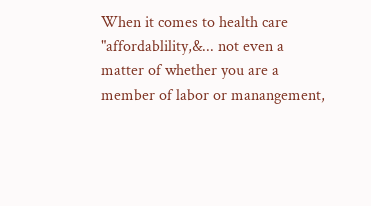When it comes to health care "affordablility,&... not even a matter of whether you are a member of labor or manangement,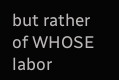but rather of WHOSE  labor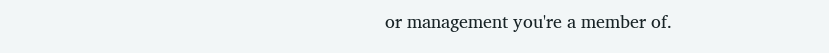or management you're a member of.